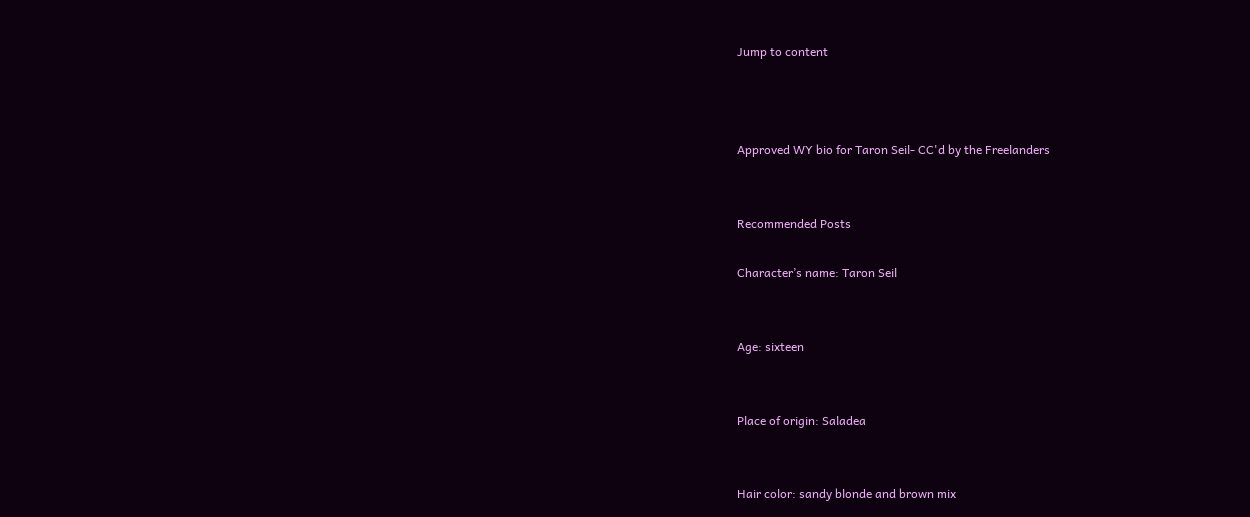Jump to content



Approved WY bio for Taron Seil- CC'd by the Freelanders


Recommended Posts

Character’s name: Taron Seil


Age: sixteen


Place of origin: Saladea


Hair color: sandy blonde and brown mix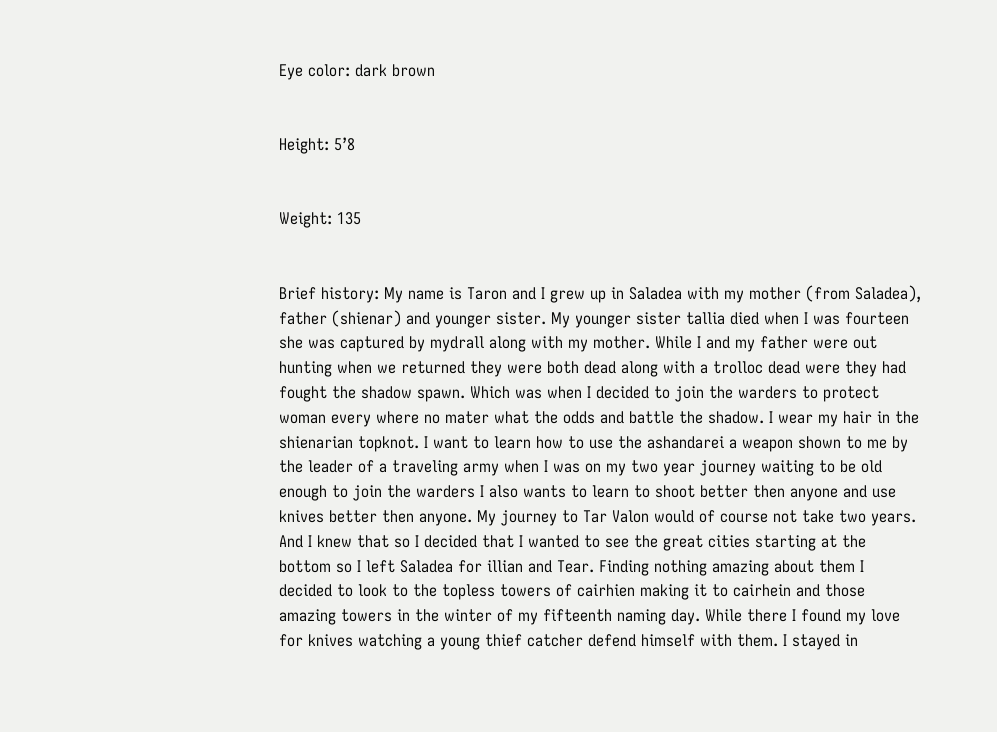Eye color: dark brown


Height: 5’8


Weight: 135


Brief history: My name is Taron and I grew up in Saladea with my mother (from Saladea), father (shienar) and younger sister. My younger sister tallia died when I was fourteen she was captured by mydrall along with my mother. While I and my father were out hunting when we returned they were both dead along with a trolloc dead were they had fought the shadow spawn. Which was when I decided to join the warders to protect woman every where no mater what the odds and battle the shadow. I wear my hair in the shienarian topknot. I want to learn how to use the ashandarei a weapon shown to me by the leader of a traveling army when I was on my two year journey waiting to be old enough to join the warders I also wants to learn to shoot better then anyone and use knives better then anyone. My journey to Tar Valon would of course not take two years. And I knew that so I decided that I wanted to see the great cities starting at the bottom so I left Saladea for illian and Tear. Finding nothing amazing about them I decided to look to the topless towers of cairhien making it to cairhein and those amazing towers in the winter of my fifteenth naming day. While there I found my love for knives watching a young thief catcher defend himself with them. I stayed in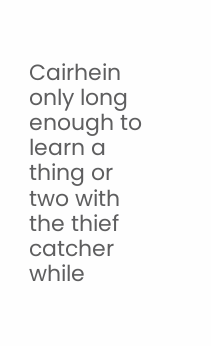Cairhein only long enough to learn a thing or two with the thief catcher while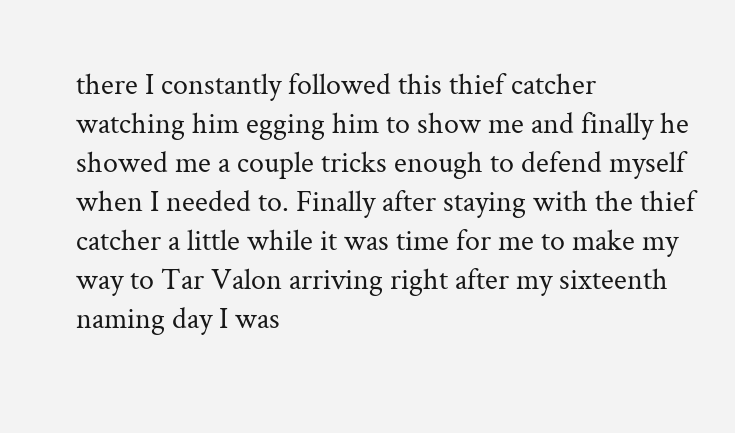there I constantly followed this thief catcher watching him egging him to show me and finally he showed me a couple tricks enough to defend myself when I needed to. Finally after staying with the thief catcher a little while it was time for me to make my way to Tar Valon arriving right after my sixteenth naming day I was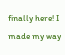finally here! I made my way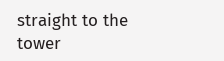straight to the tower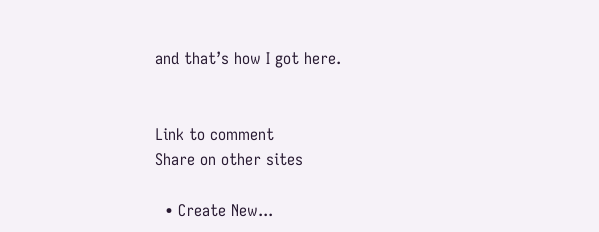and that’s how I got here.


Link to comment
Share on other sites

  • Create New...